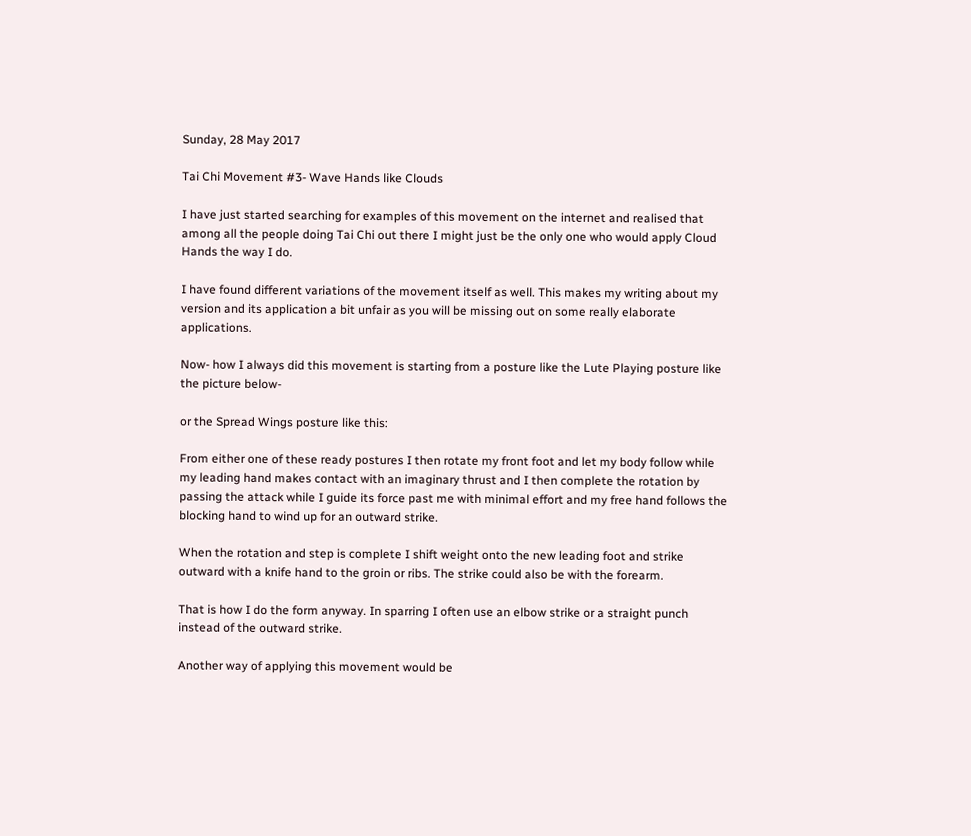Sunday, 28 May 2017

Tai Chi Movement #3- Wave Hands like Clouds

I have just started searching for examples of this movement on the internet and realised that among all the people doing Tai Chi out there I might just be the only one who would apply Cloud Hands the way I do.

I have found different variations of the movement itself as well. This makes my writing about my version and its application a bit unfair as you will be missing out on some really elaborate applications.

Now- how I always did this movement is starting from a posture like the Lute Playing posture like the picture below-

or the Spread Wings posture like this:

From either one of these ready postures I then rotate my front foot and let my body follow while my leading hand makes contact with an imaginary thrust and I then complete the rotation by passing the attack while I guide its force past me with minimal effort and my free hand follows the blocking hand to wind up for an outward strike.

When the rotation and step is complete I shift weight onto the new leading foot and strike outward with a knife hand to the groin or ribs. The strike could also be with the forearm.

That is how I do the form anyway. In sparring I often use an elbow strike or a straight punch instead of the outward strike.

Another way of applying this movement would be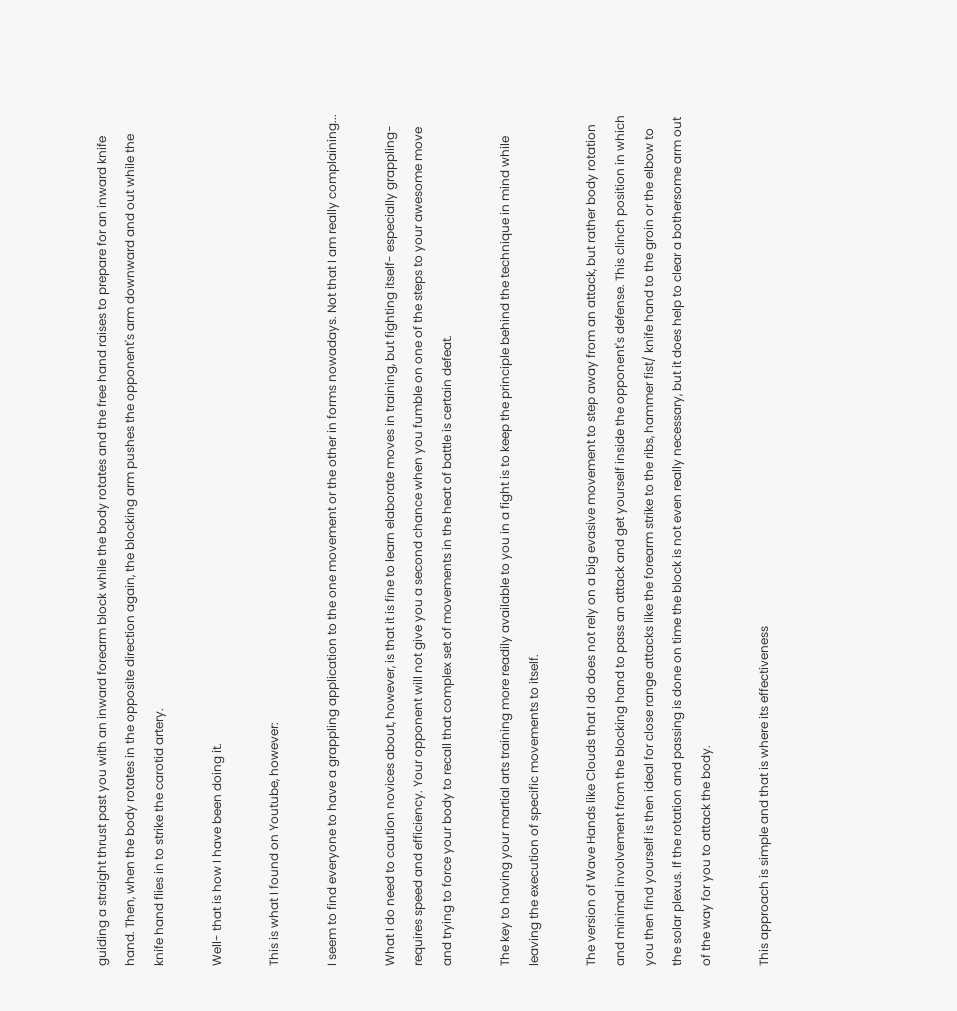guiding a straight thrust past you with an inward forearm block while the body rotates and the free hand raises to prepare for an inward knife hand. Then, when the body rotates in the opposite direction again, the blocking arm pushes the opponent's arm downward and out while the knife hand flies in to strike the carotid artery.

Well- that is how I have been doing it.

This is what I found on Youtube, however:

I seem to find everyone to have a grappling application to the one movement or the other in forms nowadays. Not that I am really complaining...

What I do need to caution novices about, however, is that it is fine to learn elaborate moves in training, but fighting itself- especially grappling- requires speed and efficiency. Your opponent will not give you a second chance when you fumble on one of the steps to your awesome move and trying to force your body to recall that complex set of movements in the heat of battle is certain defeat.

The key to having your martial arts training more readily available to you in a fight is to keep the principle behind the technique in mind while leaving the execution of specific movements to itself.

The version of Wave Hands like Clouds that I do does not rely on a big evasive movement to step away from an attack, but rather body rotation and minimal involvement from the blocking hand to pass an attack and get yourself inside the opponent's defense. This clinch position in which you then find yourself is then ideal for close range attacks like the forearm strike to the ribs, hammer fist/ knife hand to the groin or the elbow to the solar plexus. If the rotation and passing is done on time the block is not even really necessary, but it does help to clear a bothersome arm out of the way for you to attack the body.

This approach is simple and that is where its effectiveness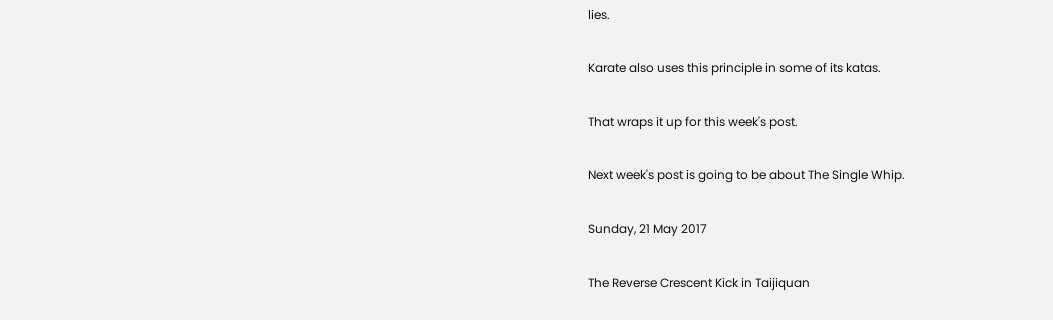lies.

Karate also uses this principle in some of its katas.

That wraps it up for this week's post.

Next week's post is going to be about The Single Whip.

Sunday, 21 May 2017

The Reverse Crescent Kick in Taijiquan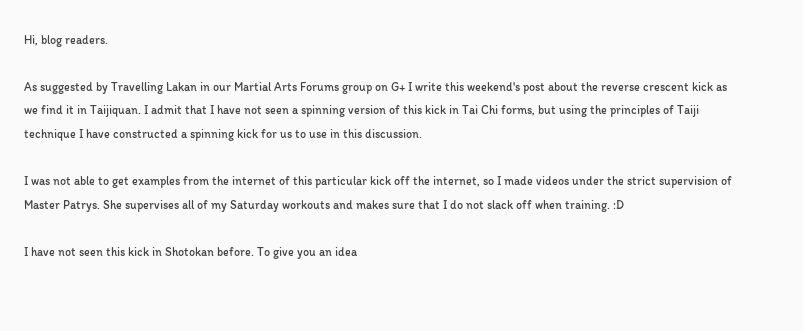Hi, blog readers.

As suggested by Travelling Lakan in our Martial Arts Forums group on G+ I write this weekend's post about the reverse crescent kick as we find it in Taijiquan. I admit that I have not seen a spinning version of this kick in Tai Chi forms, but using the principles of Taiji technique I have constructed a spinning kick for us to use in this discussion.

I was not able to get examples from the internet of this particular kick off the internet, so I made videos under the strict supervision of Master Patrys. She supervises all of my Saturday workouts and makes sure that I do not slack off when training. :D

I have not seen this kick in Shotokan before. To give you an idea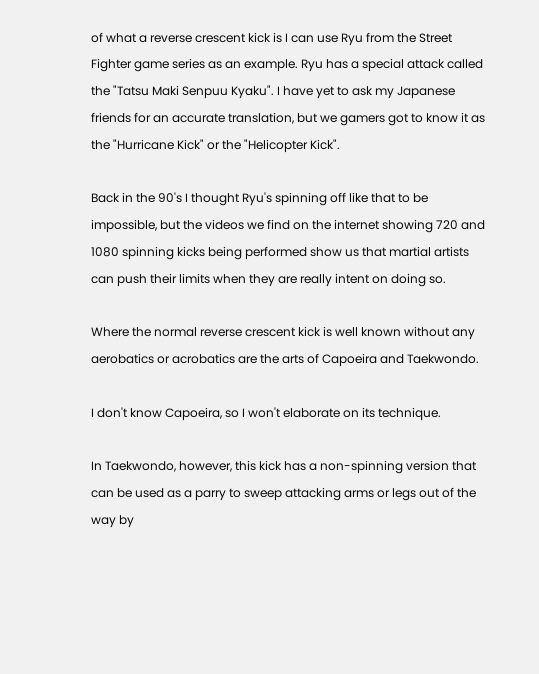of what a reverse crescent kick is I can use Ryu from the Street Fighter game series as an example. Ryu has a special attack called the "Tatsu Maki Senpuu Kyaku". I have yet to ask my Japanese friends for an accurate translation, but we gamers got to know it as the "Hurricane Kick" or the "Helicopter Kick".

Back in the 90's I thought Ryu's spinning off like that to be impossible, but the videos we find on the internet showing 720 and 1080 spinning kicks being performed show us that martial artists can push their limits when they are really intent on doing so.

Where the normal reverse crescent kick is well known without any aerobatics or acrobatics are the arts of Capoeira and Taekwondo.

I don't know Capoeira, so I won't elaborate on its technique.

In Taekwondo, however, this kick has a non-spinning version that can be used as a parry to sweep attacking arms or legs out of the way by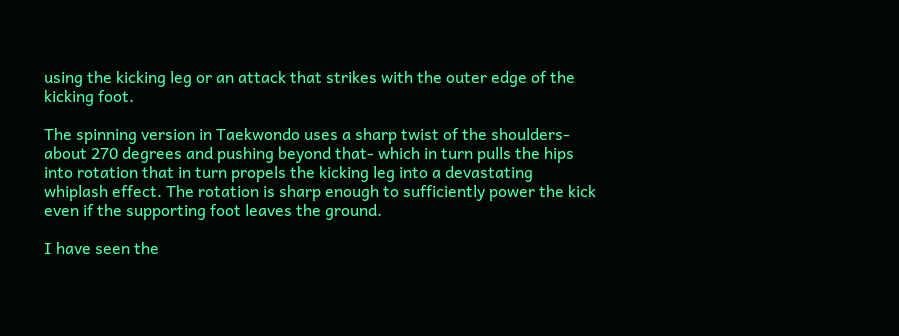using the kicking leg or an attack that strikes with the outer edge of the kicking foot.

The spinning version in Taekwondo uses a sharp twist of the shoulders- about 270 degrees and pushing beyond that- which in turn pulls the hips into rotation that in turn propels the kicking leg into a devastating whiplash effect. The rotation is sharp enough to sufficiently power the kick even if the supporting foot leaves the ground.

I have seen the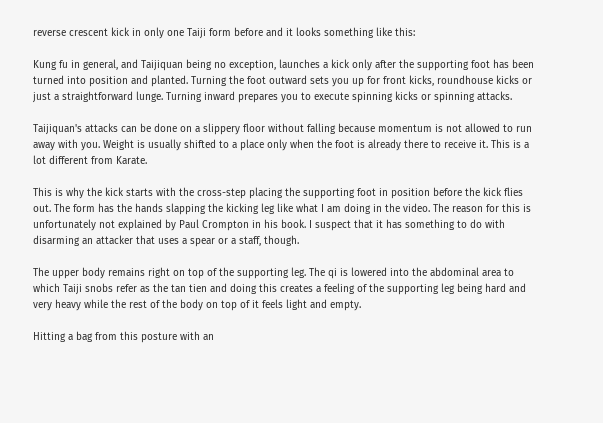reverse crescent kick in only one Taiji form before and it looks something like this:

Kung fu in general, and Taijiquan being no exception, launches a kick only after the supporting foot has been turned into position and planted. Turning the foot outward sets you up for front kicks, roundhouse kicks or just a straightforward lunge. Turning inward prepares you to execute spinning kicks or spinning attacks.

Taijiquan's attacks can be done on a slippery floor without falling because momentum is not allowed to run away with you. Weight is usually shifted to a place only when the foot is already there to receive it. This is a lot different from Karate.

This is why the kick starts with the cross-step placing the supporting foot in position before the kick flies out. The form has the hands slapping the kicking leg like what I am doing in the video. The reason for this is unfortunately not explained by Paul Crompton in his book. I suspect that it has something to do with disarming an attacker that uses a spear or a staff, though.

The upper body remains right on top of the supporting leg. The qi is lowered into the abdominal area to which Taiji snobs refer as the tan tien and doing this creates a feeling of the supporting leg being hard and very heavy while the rest of the body on top of it feels light and empty.

Hitting a bag from this posture with an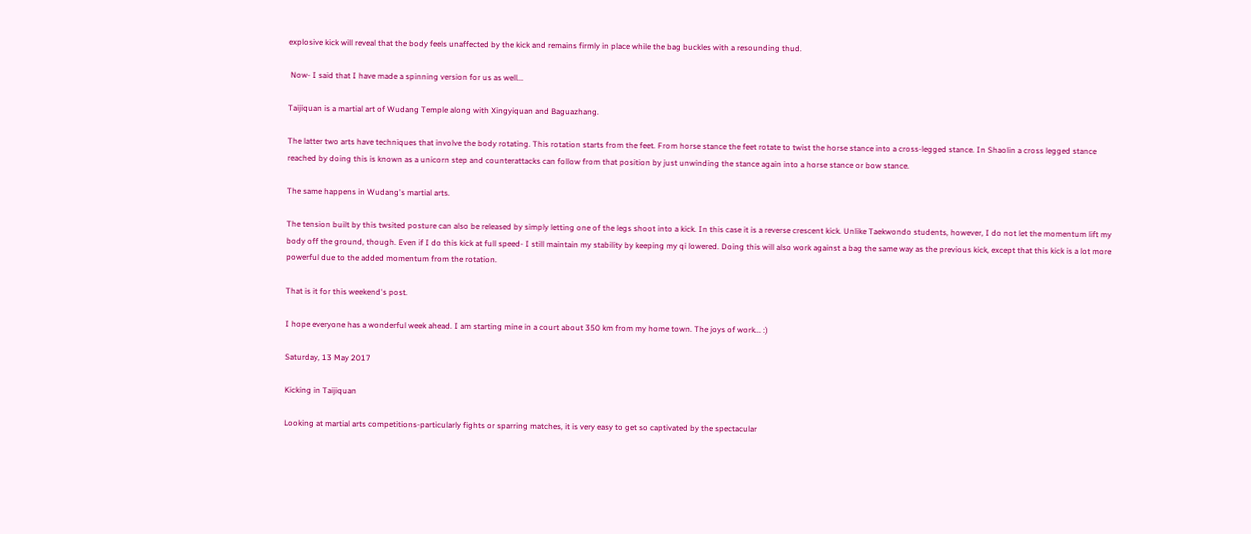explosive kick will reveal that the body feels unaffected by the kick and remains firmly in place while the bag buckles with a resounding thud.

 Now- I said that I have made a spinning version for us as well...

Taijiquan is a martial art of Wudang Temple along with Xingyiquan and Baguazhang.

The latter two arts have techniques that involve the body rotating. This rotation starts from the feet. From horse stance the feet rotate to twist the horse stance into a cross-legged stance. In Shaolin a cross legged stance reached by doing this is known as a unicorn step and counterattacks can follow from that position by just unwinding the stance again into a horse stance or bow stance.

The same happens in Wudang's martial arts.

The tension built by this twsited posture can also be released by simply letting one of the legs shoot into a kick. In this case it is a reverse crescent kick. Unlike Taekwondo students, however, I do not let the momentum lift my body off the ground, though. Even if I do this kick at full speed- I still maintain my stability by keeping my qi lowered. Doing this will also work against a bag the same way as the previous kick, except that this kick is a lot more powerful due to the added momentum from the rotation.

That is it for this weekend's post.

I hope everyone has a wonderful week ahead. I am starting mine in a court about 350 km from my home town. The joys of work... :)

Saturday, 13 May 2017

Kicking in Taijiquan

Looking at martial arts competitions-particularly fights or sparring matches, it is very easy to get so captivated by the spectacular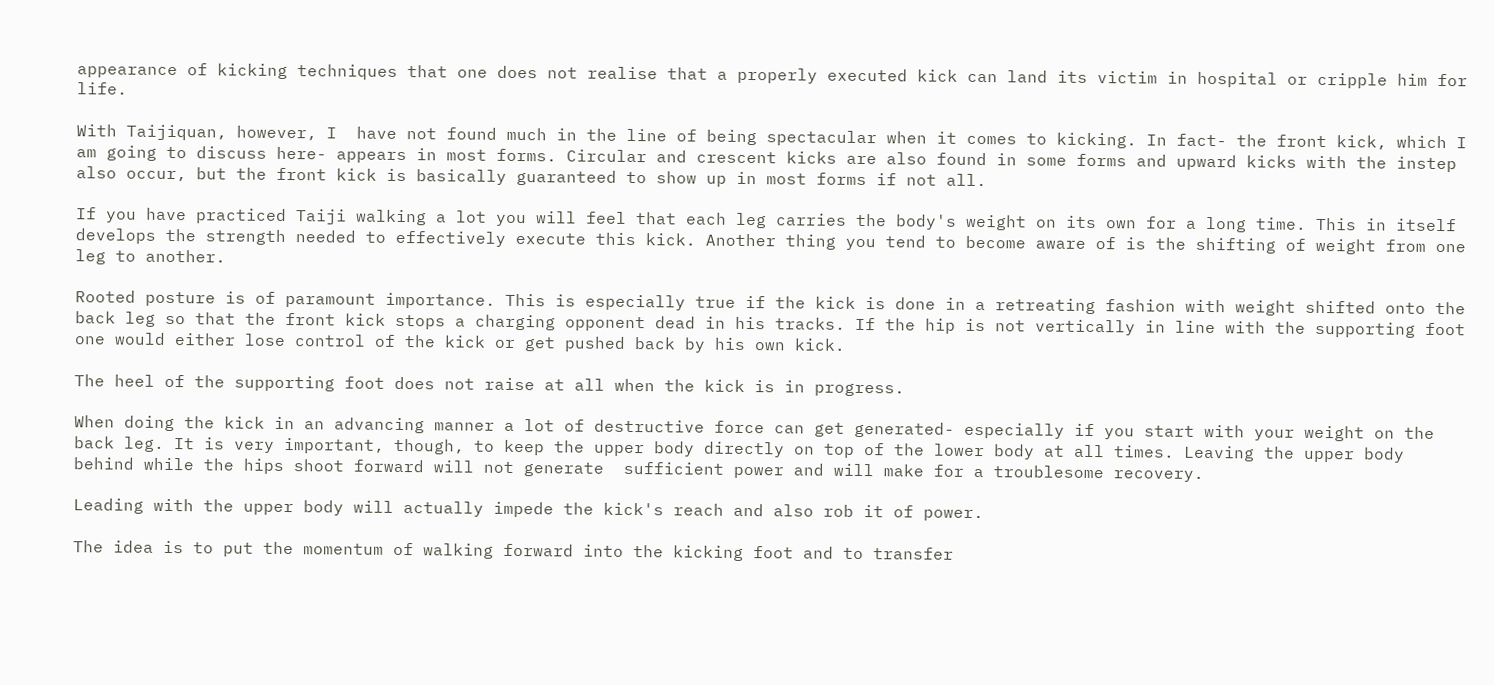appearance of kicking techniques that one does not realise that a properly executed kick can land its victim in hospital or cripple him for life.

With Taijiquan, however, I  have not found much in the line of being spectacular when it comes to kicking. In fact- the front kick, which I am going to discuss here- appears in most forms. Circular and crescent kicks are also found in some forms and upward kicks with the instep also occur, but the front kick is basically guaranteed to show up in most forms if not all.

If you have practiced Taiji walking a lot you will feel that each leg carries the body's weight on its own for a long time. This in itself develops the strength needed to effectively execute this kick. Another thing you tend to become aware of is the shifting of weight from one leg to another.

Rooted posture is of paramount importance. This is especially true if the kick is done in a retreating fashion with weight shifted onto the back leg so that the front kick stops a charging opponent dead in his tracks. If the hip is not vertically in line with the supporting foot one would either lose control of the kick or get pushed back by his own kick.

The heel of the supporting foot does not raise at all when the kick is in progress.

When doing the kick in an advancing manner a lot of destructive force can get generated- especially if you start with your weight on the back leg. It is very important, though, to keep the upper body directly on top of the lower body at all times. Leaving the upper body behind while the hips shoot forward will not generate  sufficient power and will make for a troublesome recovery.

Leading with the upper body will actually impede the kick's reach and also rob it of power.

The idea is to put the momentum of walking forward into the kicking foot and to transfer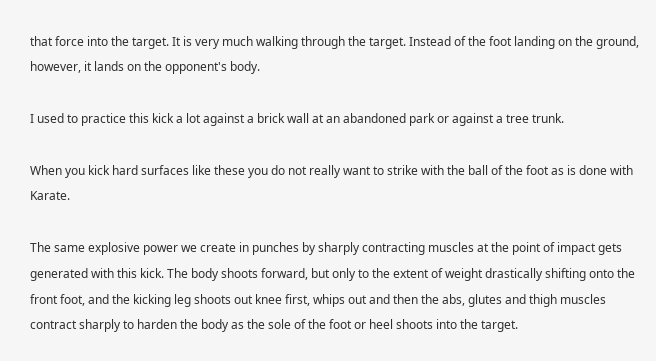that force into the target. It is very much walking through the target. Instead of the foot landing on the ground, however, it lands on the opponent's body.

I used to practice this kick a lot against a brick wall at an abandoned park or against a tree trunk.

When you kick hard surfaces like these you do not really want to strike with the ball of the foot as is done with Karate.

The same explosive power we create in punches by sharply contracting muscles at the point of impact gets generated with this kick. The body shoots forward, but only to the extent of weight drastically shifting onto the front foot, and the kicking leg shoots out knee first, whips out and then the abs, glutes and thigh muscles contract sharply to harden the body as the sole of the foot or heel shoots into the target.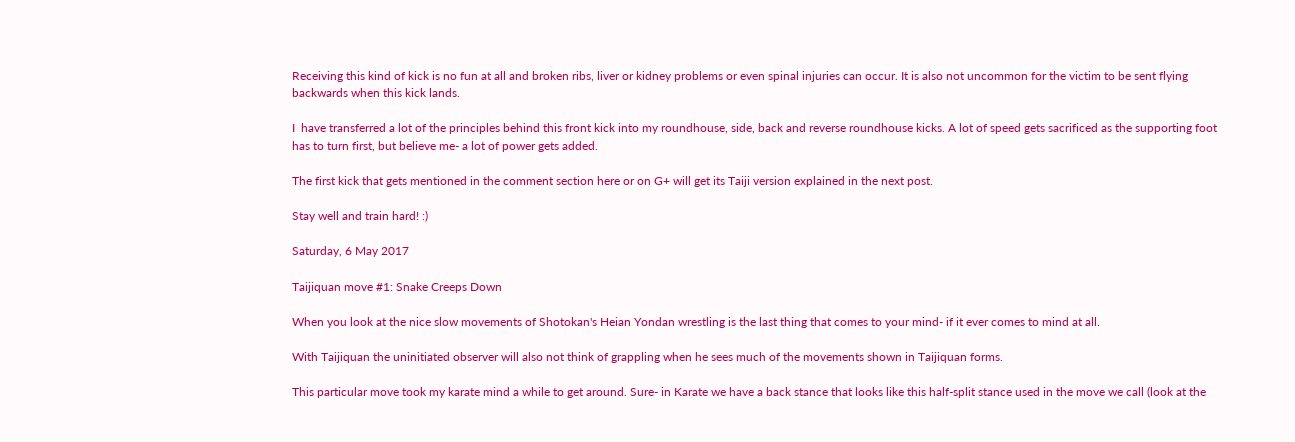Receiving this kind of kick is no fun at all and broken ribs, liver or kidney problems or even spinal injuries can occur. It is also not uncommon for the victim to be sent flying backwards when this kick lands.

I  have transferred a lot of the principles behind this front kick into my roundhouse, side, back and reverse roundhouse kicks. A lot of speed gets sacrificed as the supporting foot has to turn first, but believe me- a lot of power gets added.

The first kick that gets mentioned in the comment section here or on G+ will get its Taiji version explained in the next post.

Stay well and train hard! :)

Saturday, 6 May 2017

Taijiquan move #1: Snake Creeps Down

When you look at the nice slow movements of Shotokan's Heian Yondan wrestling is the last thing that comes to your mind- if it ever comes to mind at all.

With Taijiquan the uninitiated observer will also not think of grappling when he sees much of the movements shown in Taijiquan forms.

This particular move took my karate mind a while to get around. Sure- in Karate we have a back stance that looks like this half-split stance used in the move we call (look at the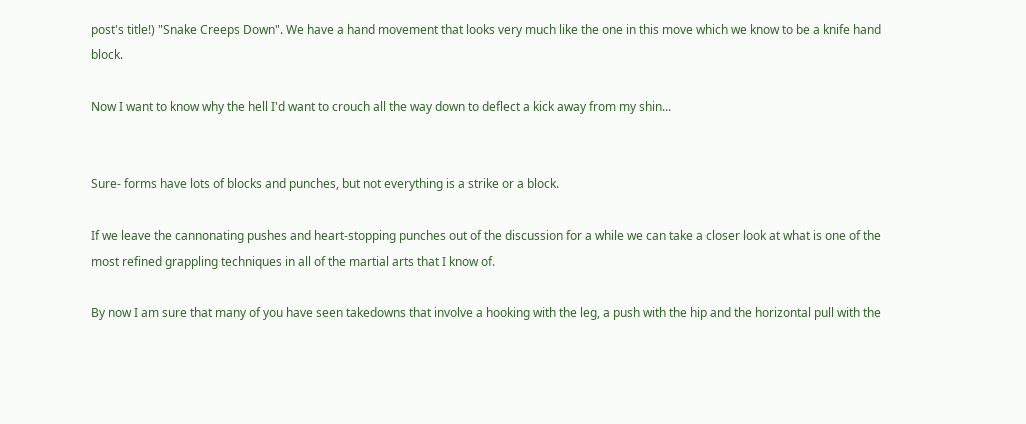post's title!) "Snake Creeps Down". We have a hand movement that looks very much like the one in this move which we know to be a knife hand block.

Now I want to know why the hell I'd want to crouch all the way down to deflect a kick away from my shin...


Sure- forms have lots of blocks and punches, but not everything is a strike or a block.

If we leave the cannonating pushes and heart-stopping punches out of the discussion for a while we can take a closer look at what is one of the most refined grappling techniques in all of the martial arts that I know of.

By now I am sure that many of you have seen takedowns that involve a hooking with the leg, a push with the hip and the horizontal pull with the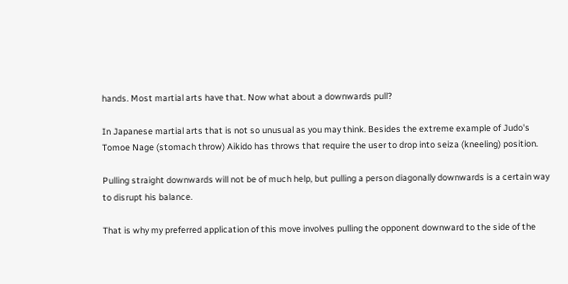hands. Most martial arts have that. Now what about a downwards pull?

In Japanese martial arts that is not so unusual as you may think. Besides the extreme example of Judo's Tomoe Nage (stomach throw) Aikido has throws that require the user to drop into seiza (kneeling) position.

Pulling straight downwards will not be of much help, but pulling a person diagonally downwards is a certain way to disrupt his balance.

That is why my preferred application of this move involves pulling the opponent downward to the side of the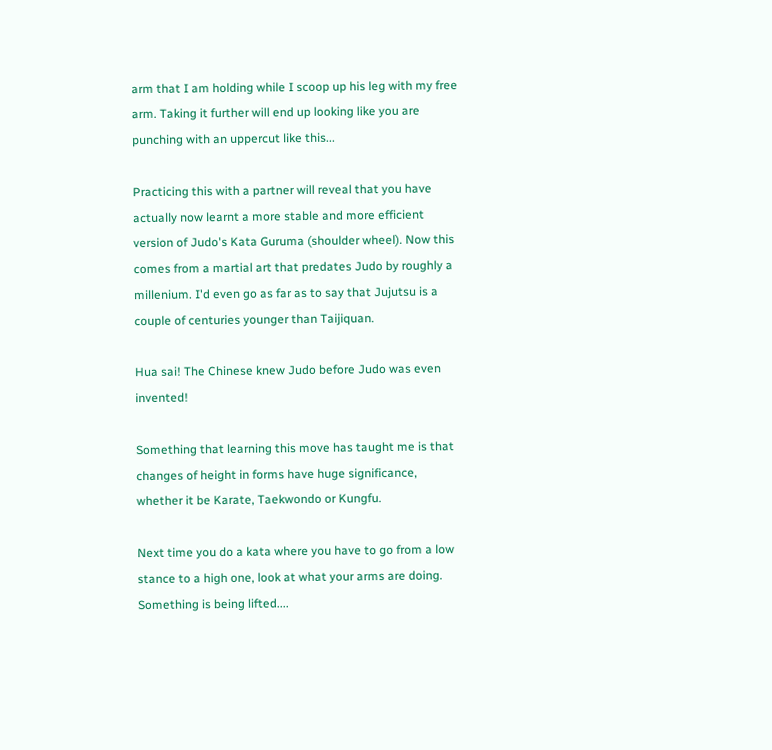arm that I am holding while I scoop up his leg with my free arm. Taking it further will end up looking like you are punching with an uppercut like this...

Practicing this with a partner will reveal that you have actually now learnt a more stable and more efficient version of Judo's Kata Guruma (shoulder wheel). Now this comes from a martial art that predates Judo by roughly a millenium. I'd even go as far as to say that Jujutsu is a couple of centuries younger than Taijiquan.

Hua sai! The Chinese knew Judo before Judo was even invented!

Something that learning this move has taught me is that changes of height in forms have huge significance, whether it be Karate, Taekwondo or Kungfu.

Next time you do a kata where you have to go from a low stance to a high one, look at what your arms are doing. Something is being lifted....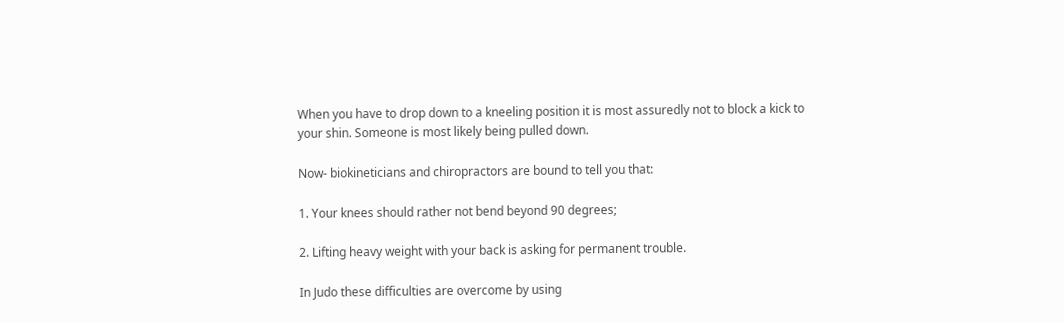When you have to drop down to a kneeling position it is most assuredly not to block a kick to your shin. Someone is most likely being pulled down.

Now- biokineticians and chiropractors are bound to tell you that:

1. Your knees should rather not bend beyond 90 degrees;

2. Lifting heavy weight with your back is asking for permanent trouble.

In Judo these difficulties are overcome by using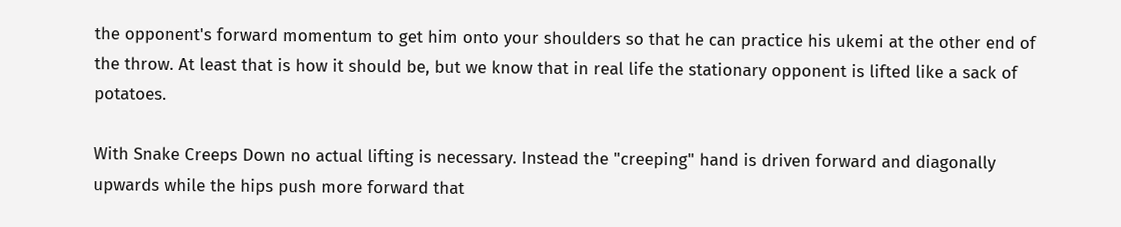the opponent's forward momentum to get him onto your shoulders so that he can practice his ukemi at the other end of the throw. At least that is how it should be, but we know that in real life the stationary opponent is lifted like a sack of potatoes.

With Snake Creeps Down no actual lifting is necessary. Instead the "creeping" hand is driven forward and diagonally upwards while the hips push more forward that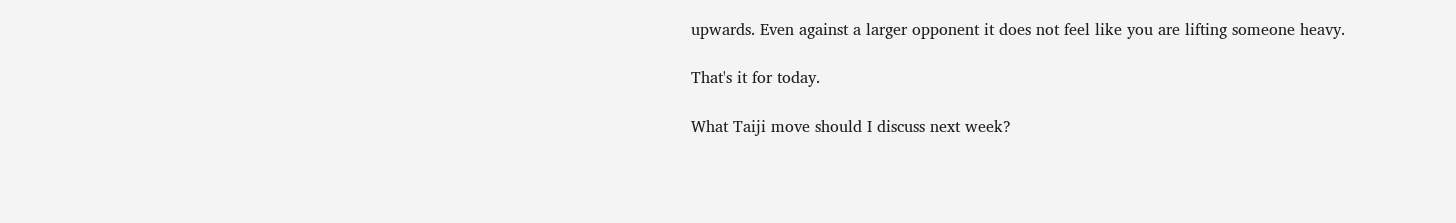upwards. Even against a larger opponent it does not feel like you are lifting someone heavy.

That's it for today.

What Taiji move should I discuss next week?